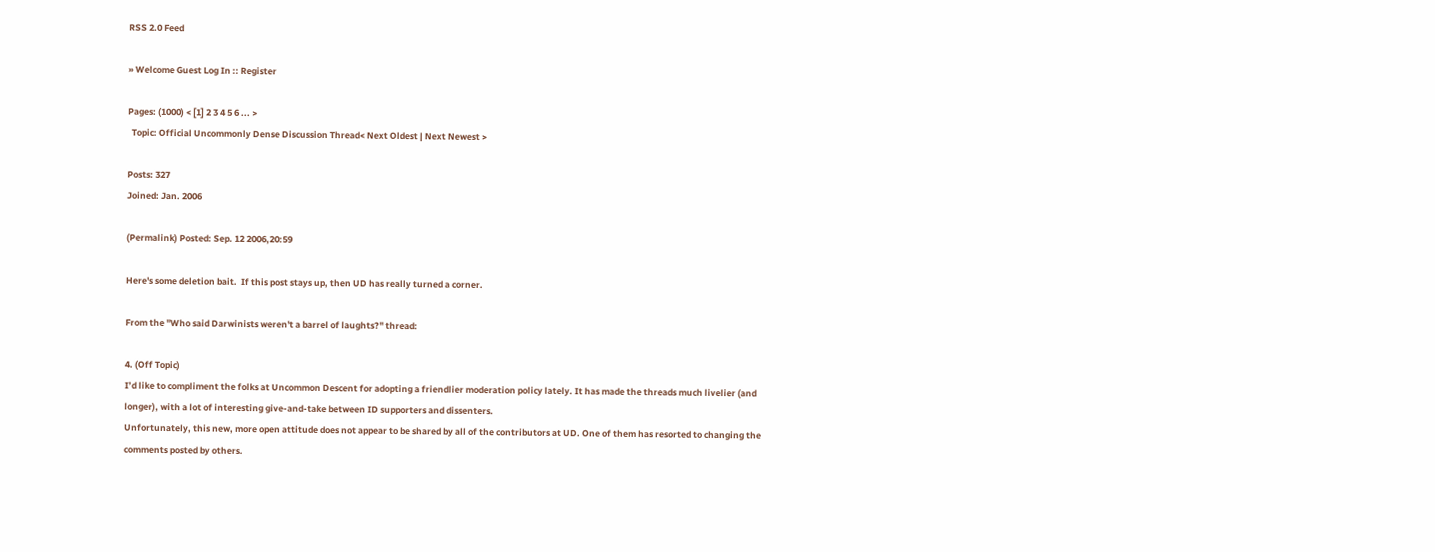RSS 2.0 Feed

» Welcome Guest Log In :: Register

Pages: (1000) < [1] 2 3 4 5 6 ... >
  Topic: Official Uncommonly Dense Discussion Thread< Next Oldest | Next Newest >

Posts: 327
Joined: Jan. 2006

(Permalink) Posted: Sep. 12 2006,20:59

Here's some deletion bait.  If this post stays up, then UD has really turned a corner.

From the "Who said Darwinists weren't a barrel of laughts?" thread:

4. (Off Topic)
I’d like to compliment the folks at Uncommon Descent for adopting a friendlier moderation policy lately. It has made the threads much livelier (and longer), with a lot of interesting give-and-take between ID supporters and dissenters.
Unfortunately, this new, more open attitude does not appear to be shared by all of the contributors at UD. One of them has resorted to changing the comments posted by others.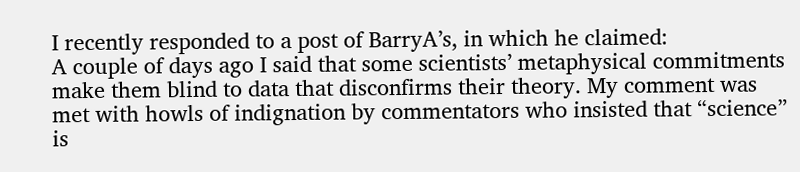I recently responded to a post of BarryA’s, in which he claimed:
A couple of days ago I said that some scientists’ metaphysical commitments make them blind to data that disconfirms their theory. My comment was met with howls of indignation by commentators who insisted that “science” is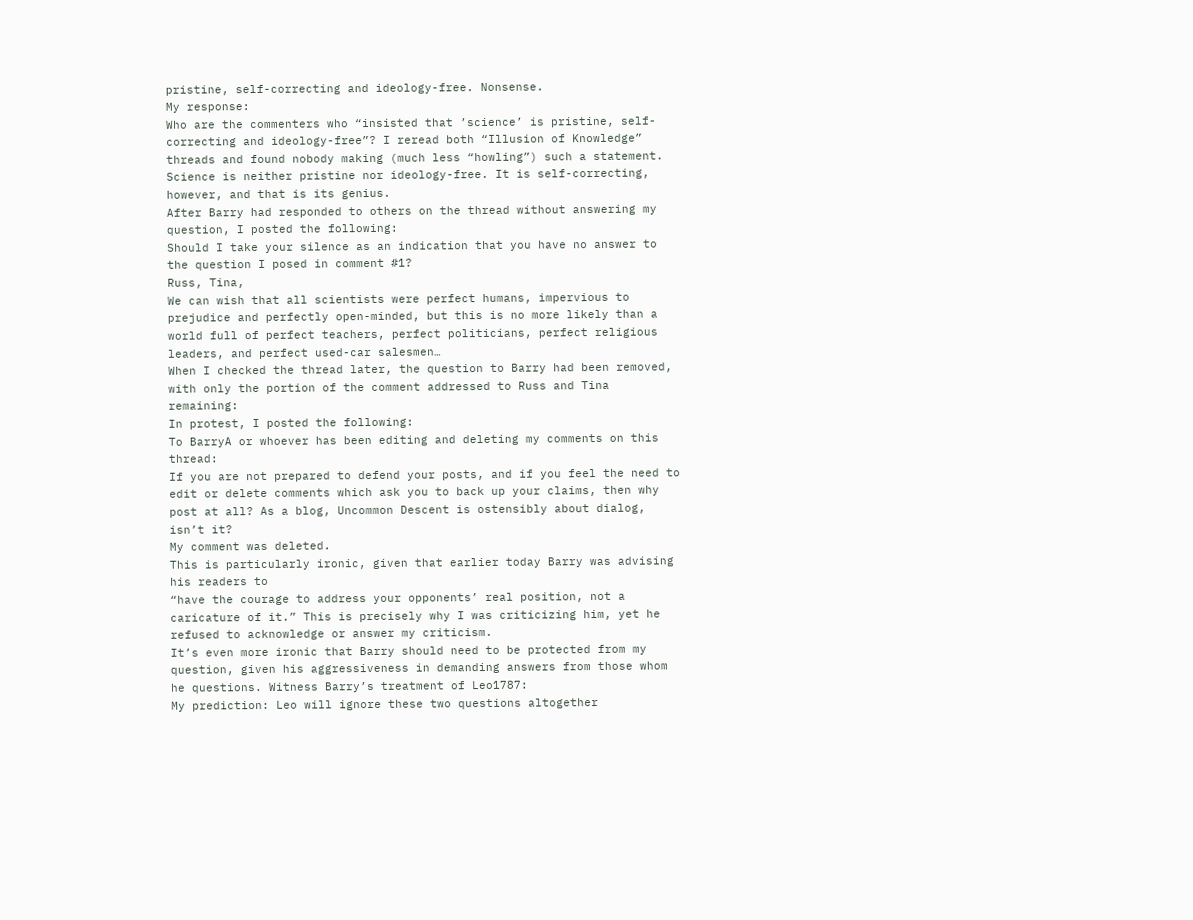pristine, self-correcting and ideology-free. Nonsense.
My response:
Who are the commenters who “insisted that ’science’ is pristine, self-correcting and ideology-free”? I reread both “Illusion of Knowledge” threads and found nobody making (much less “howling”) such a statement.
Science is neither pristine nor ideology-free. It is self-correcting, however, and that is its genius.
After Barry had responded to others on the thread without answering my question, I posted the following:
Should I take your silence as an indication that you have no answer to the question I posed in comment #1?
Russ, Tina,
We can wish that all scientists were perfect humans, impervious to prejudice and perfectly open-minded, but this is no more likely than a world full of perfect teachers, perfect politicians, perfect religious leaders, and perfect used-car salesmen…
When I checked the thread later, the question to Barry had been removed, with only the portion of the comment addressed to Russ and Tina remaining:
In protest, I posted the following:
To BarryA or whoever has been editing and deleting my comments on this thread:
If you are not prepared to defend your posts, and if you feel the need to edit or delete comments which ask you to back up your claims, then why post at all? As a blog, Uncommon Descent is ostensibly about dialog, isn’t it?
My comment was deleted.
This is particularly ironic, given that earlier today Barry was advising his readers to
“have the courage to address your opponents’ real position, not a caricature of it.” This is precisely why I was criticizing him, yet he refused to acknowledge or answer my criticism.
It’s even more ironic that Barry should need to be protected from my question, given his aggressiveness in demanding answers from those whom he questions. Witness Barry’s treatment of Leo1787:
My prediction: Leo will ignore these two questions altogether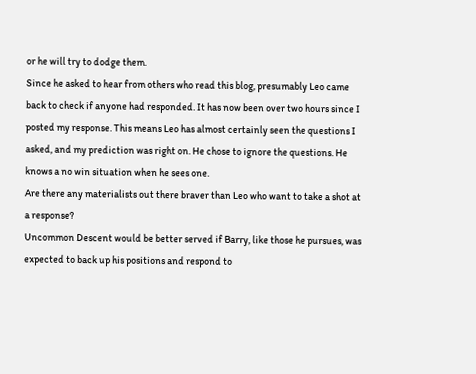or he will try to dodge them.
Since he asked to hear from others who read this blog, presumably Leo came back to check if anyone had responded. It has now been over two hours since I posted my response. This means Leo has almost certainly seen the questions I asked, and my prediction was right on. He chose to ignore the questions. He knows a no win situation when he sees one.
Are there any materialists out there braver than Leo who want to take a shot at a response?
Uncommon Descent would be better served if Barry, like those he pursues, was expected to back up his positions and respond to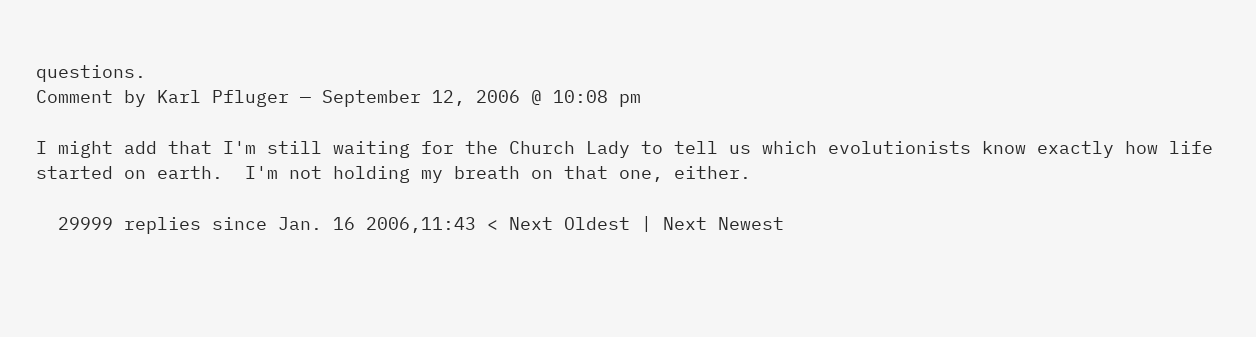questions.
Comment by Karl Pfluger — September 12, 2006 @ 10:08 pm

I might add that I'm still waiting for the Church Lady to tell us which evolutionists know exactly how life started on earth.  I'm not holding my breath on that one, either.

  29999 replies since Jan. 16 2006,11:43 < Next Oldest | Next Newest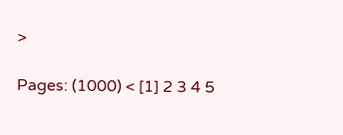>

Pages: (1000) < [1] 2 3 4 5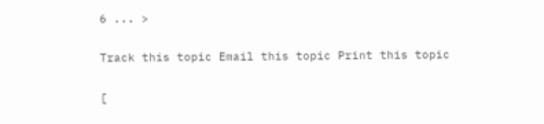6 ... >

Track this topic Email this topic Print this topic

[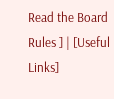Read the Board Rules ] | [Useful Links]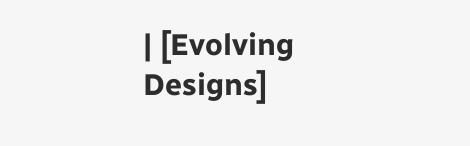| [Evolving Designs]